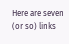Here are seven (or so) links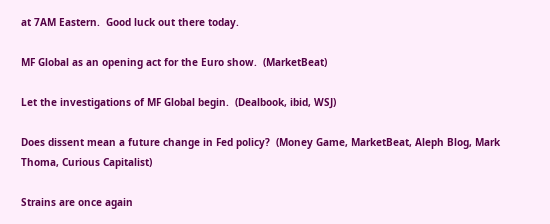at 7AM Eastern.  Good luck out there today.

MF Global as an opening act for the Euro show.  (MarketBeat)

Let the investigations of MF Global begin.  (Dealbook, ibid, WSJ)

Does dissent mean a future change in Fed policy?  (Money Game, MarketBeat, Aleph Blog, Mark Thoma, Curious Capitalist)

Strains are once again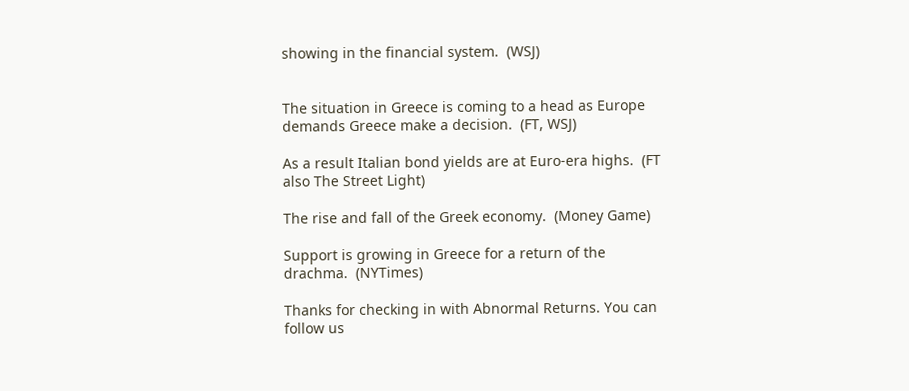showing in the financial system.  (WSJ)


The situation in Greece is coming to a head as Europe demands Greece make a decision.  (FT, WSJ)

As a result Italian bond yields are at Euro-era highs.  (FT also The Street Light)

The rise and fall of the Greek economy.  (Money Game)

Support is growing in Greece for a return of the drachma.  (NYTimes)

Thanks for checking in with Abnormal Returns. You can follow us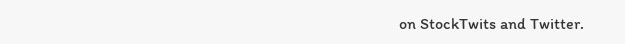on StockTwits and Twitter.